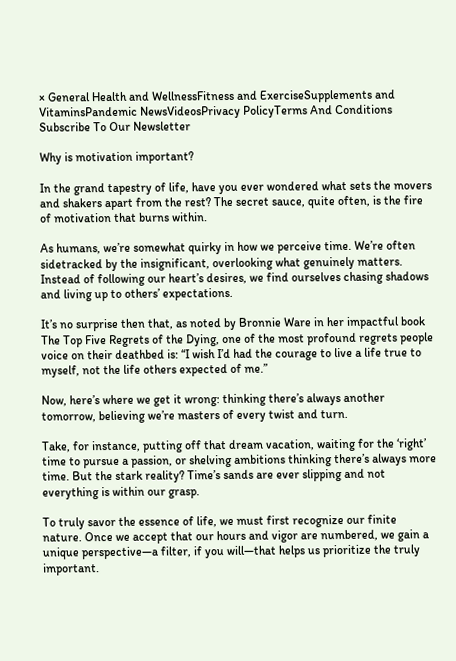× General Health and WellnessFitness and ExerciseSupplements and VitaminsPandemic NewsVideosPrivacy PolicyTerms And Conditions
Subscribe To Our Newsletter

Why is motivation important?

In the grand tapestry of life, have you ever wondered what sets the movers and shakers apart from the rest? The secret sauce, quite often, is the fire of motivation that burns within.

As humans, we’re somewhat quirky in how we perceive time. We’re often sidetracked by the insignificant, overlooking what genuinely matters. Instead of following our heart’s desires, we find ourselves chasing shadows and living up to others’ expectations.

It’s no surprise then that, as noted by Bronnie Ware in her impactful book The Top Five Regrets of the Dying, one of the most profound regrets people voice on their deathbed is: “I wish I’d had the courage to live a life true to myself, not the life others expected of me.”

Now, here’s where we get it wrong: thinking there’s always another tomorrow, believing we’re masters of every twist and turn.

Take, for instance, putting off that dream vacation, waiting for the ‘right’ time to pursue a passion, or shelving ambitions thinking there’s always more time. But the stark reality? Time’s sands are ever slipping and not everything is within our grasp.

To truly savor the essence of life, we must first recognize our finite nature. Once we accept that our hours and vigor are numbered, we gain a unique perspective—a filter, if you will—that helps us prioritize the truly important.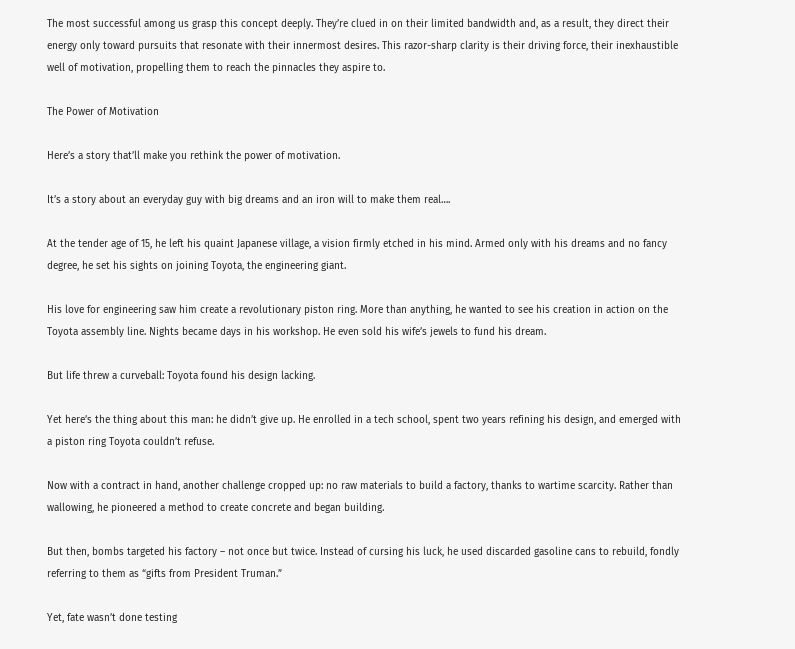The most successful among us grasp this concept deeply. They’re clued in on their limited bandwidth and, as a result, they direct their energy only toward pursuits that resonate with their innermost desires. This razor-sharp clarity is their driving force, their inexhaustible well of motivation, propelling them to reach the pinnacles they aspire to.

The Power of Motivation

Here’s a story that’ll make you rethink the power of motivation.

It’s a story about an everyday guy with big dreams and an iron will to make them real….

At the tender age of 15, he left his quaint Japanese village, a vision firmly etched in his mind. Armed only with his dreams and no fancy degree, he set his sights on joining Toyota, the engineering giant.

His love for engineering saw him create a revolutionary piston ring. More than anything, he wanted to see his creation in action on the Toyota assembly line. Nights became days in his workshop. He even sold his wife’s jewels to fund his dream.

But life threw a curveball: Toyota found his design lacking.

Yet here’s the thing about this man: he didn’t give up. He enrolled in a tech school, spent two years refining his design, and emerged with a piston ring Toyota couldn’t refuse.

Now with a contract in hand, another challenge cropped up: no raw materials to build a factory, thanks to wartime scarcity. Rather than wallowing, he pioneered a method to create concrete and began building.

But then, bombs targeted his factory – not once but twice. Instead of cursing his luck, he used discarded gasoline cans to rebuild, fondly referring to them as “gifts from President Truman.”

Yet, fate wasn’t done testing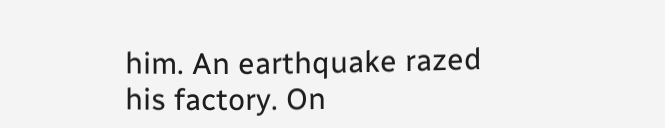him. An earthquake razed his factory. On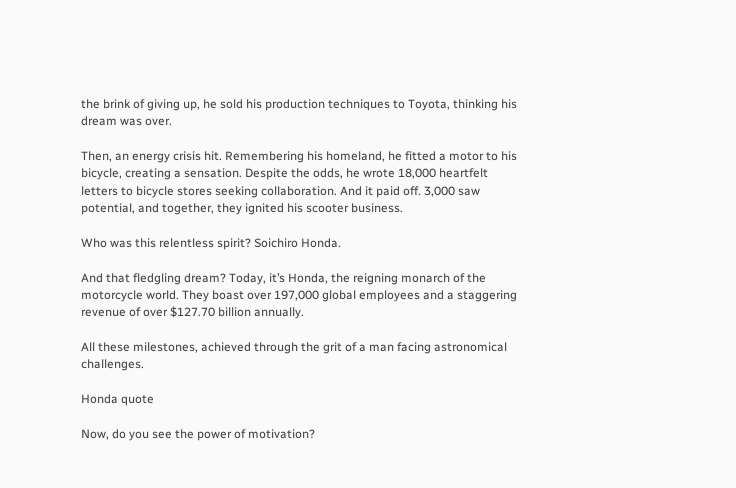the brink of giving up, he sold his production techniques to Toyota, thinking his dream was over.

Then, an energy crisis hit. Remembering his homeland, he fitted a motor to his bicycle, creating a sensation. Despite the odds, he wrote 18,000 heartfelt letters to bicycle stores seeking collaboration. And it paid off. 3,000 saw potential, and together, they ignited his scooter business.

Who was this relentless spirit? Soichiro Honda.

And that fledgling dream? Today, it’s Honda, the reigning monarch of the motorcycle world. They boast over 197,000 global employees and a staggering revenue of over $127.70 billion annually.

All these milestones, achieved through the grit of a man facing astronomical challenges.

Honda quote

Now, do you see the power of motivation?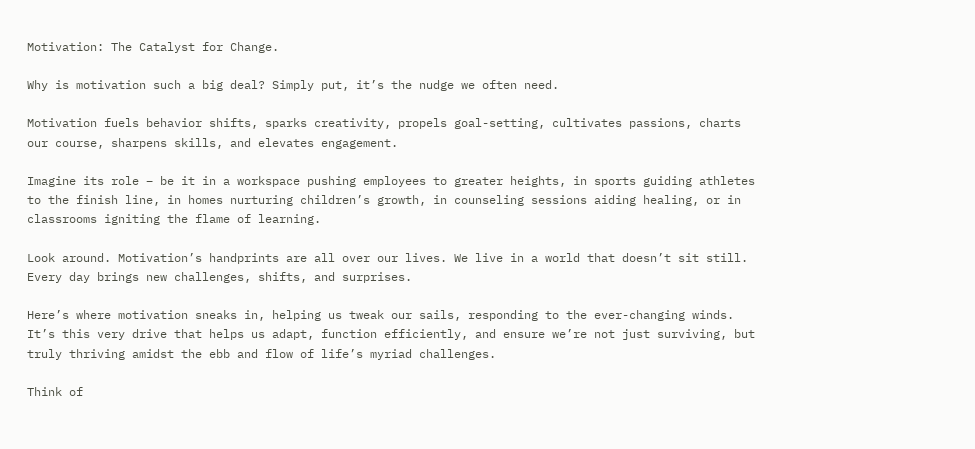Motivation: The Catalyst for Change.

Why is motivation such a big deal? Simply put, it’s the nudge we often need.

Motivation fuels behavior shifts, sparks creativity, propels goal-setting, cultivates passions, charts our course, sharpens skills, and elevates engagement.

Imagine its role – be it in a workspace pushing employees to greater heights, in sports guiding athletes to the finish line, in homes nurturing children’s growth, in counseling sessions aiding healing, or in classrooms igniting the flame of learning.

Look around. Motivation’s handprints are all over our lives. We live in a world that doesn’t sit still. Every day brings new challenges, shifts, and surprises.

Here’s where motivation sneaks in, helping us tweak our sails, responding to the ever-changing winds. It’s this very drive that helps us adapt, function efficiently, and ensure we’re not just surviving, but truly thriving amidst the ebb and flow of life’s myriad challenges.

Think of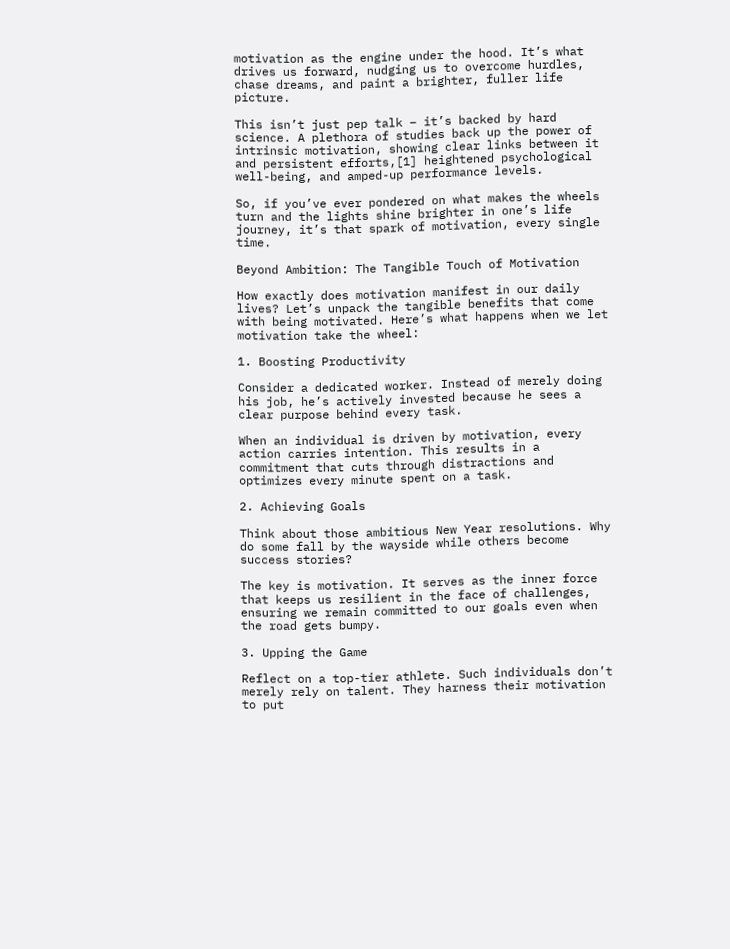motivation as the engine under the hood. It’s what drives us forward, nudging us to overcome hurdles, chase dreams, and paint a brighter, fuller life picture.

This isn’t just pep talk – it’s backed by hard science. A plethora of studies back up the power of intrinsic motivation, showing clear links between it and persistent efforts,[1] heightened psychological well-being, and amped-up performance levels.

So, if you’ve ever pondered on what makes the wheels turn and the lights shine brighter in one’s life journey, it’s that spark of motivation, every single time.

Beyond Ambition: The Tangible Touch of Motivation

How exactly does motivation manifest in our daily lives? Let’s unpack the tangible benefits that come with being motivated. Here’s what happens when we let motivation take the wheel:

1. Boosting Productivity

Consider a dedicated worker. Instead of merely doing his job, he’s actively invested because he sees a clear purpose behind every task.

When an individual is driven by motivation, every action carries intention. This results in a commitment that cuts through distractions and optimizes every minute spent on a task.

2. Achieving Goals

Think about those ambitious New Year resolutions. Why do some fall by the wayside while others become success stories?

The key is motivation. It serves as the inner force that keeps us resilient in the face of challenges, ensuring we remain committed to our goals even when the road gets bumpy.

3. Upping the Game

Reflect on a top-tier athlete. Such individuals don’t merely rely on talent. They harness their motivation to put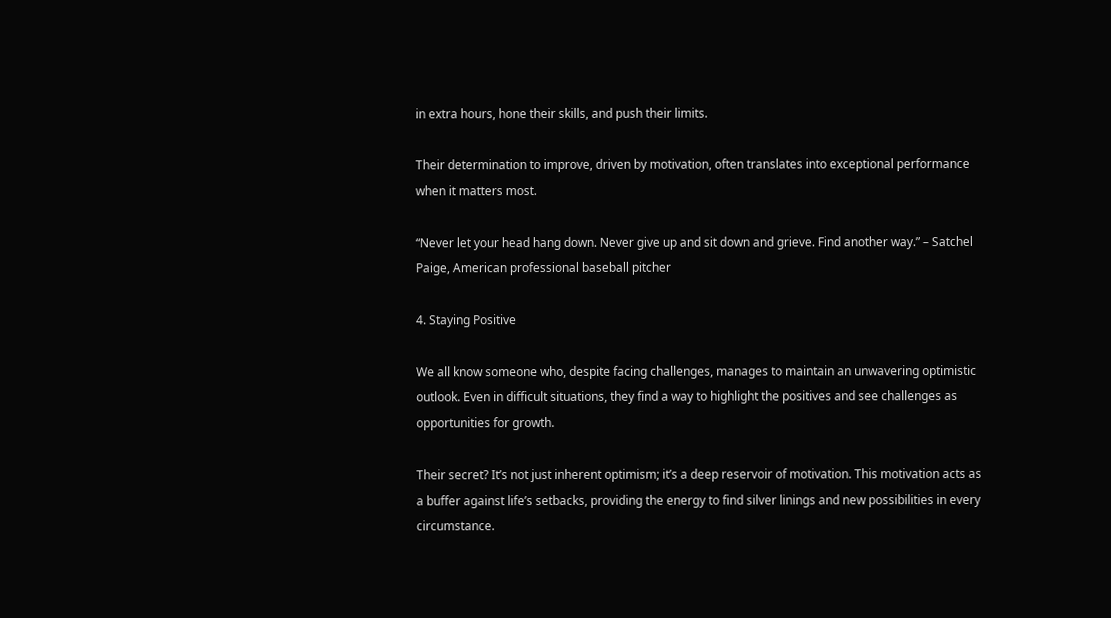in extra hours, hone their skills, and push their limits.

Their determination to improve, driven by motivation, often translates into exceptional performance when it matters most.

“Never let your head hang down. Never give up and sit down and grieve. Find another way.” – Satchel Paige, American professional baseball pitcher

4. Staying Positive

We all know someone who, despite facing challenges, manages to maintain an unwavering optimistic outlook. Even in difficult situations, they find a way to highlight the positives and see challenges as opportunities for growth.

Their secret? It’s not just inherent optimism; it’s a deep reservoir of motivation. This motivation acts as a buffer against life’s setbacks, providing the energy to find silver linings and new possibilities in every circumstance.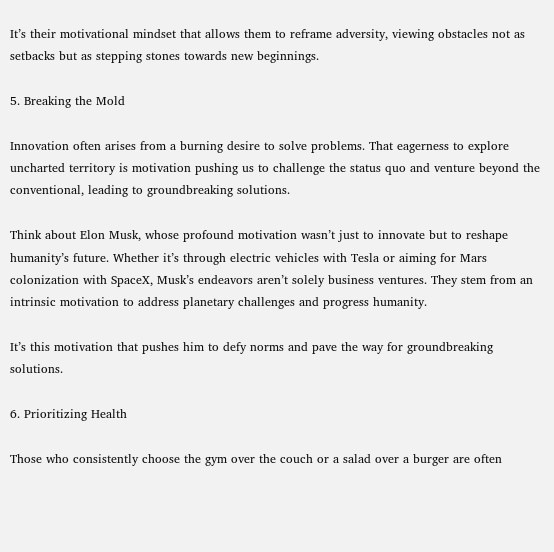It’s their motivational mindset that allows them to reframe adversity, viewing obstacles not as setbacks but as stepping stones towards new beginnings.

5. Breaking the Mold

Innovation often arises from a burning desire to solve problems. That eagerness to explore uncharted territory is motivation pushing us to challenge the status quo and venture beyond the conventional, leading to groundbreaking solutions.

Think about Elon Musk, whose profound motivation wasn’t just to innovate but to reshape humanity’s future. Whether it’s through electric vehicles with Tesla or aiming for Mars colonization with SpaceX, Musk’s endeavors aren’t solely business ventures. They stem from an intrinsic motivation to address planetary challenges and progress humanity.

It’s this motivation that pushes him to defy norms and pave the way for groundbreaking solutions.

6. Prioritizing Health

Those who consistently choose the gym over the couch or a salad over a burger are often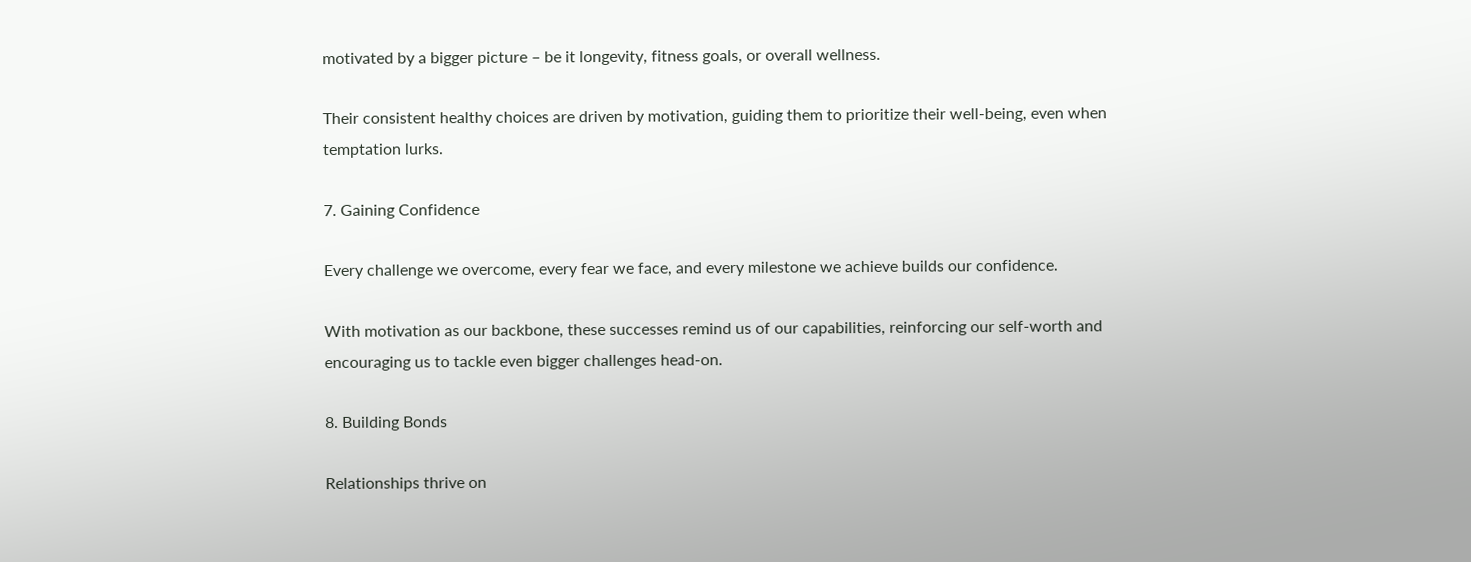motivated by a bigger picture – be it longevity, fitness goals, or overall wellness.

Their consistent healthy choices are driven by motivation, guiding them to prioritize their well-being, even when temptation lurks.

7. Gaining Confidence

Every challenge we overcome, every fear we face, and every milestone we achieve builds our confidence.

With motivation as our backbone, these successes remind us of our capabilities, reinforcing our self-worth and encouraging us to tackle even bigger challenges head-on.

8. Building Bonds

Relationships thrive on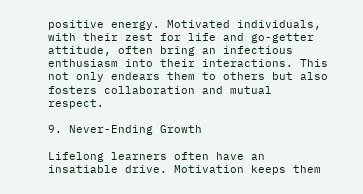positive energy. Motivated individuals, with their zest for life and go-getter attitude, often bring an infectious enthusiasm into their interactions. This not only endears them to others but also fosters collaboration and mutual respect.

9. Never-Ending Growth

Lifelong learners often have an insatiable drive. Motivation keeps them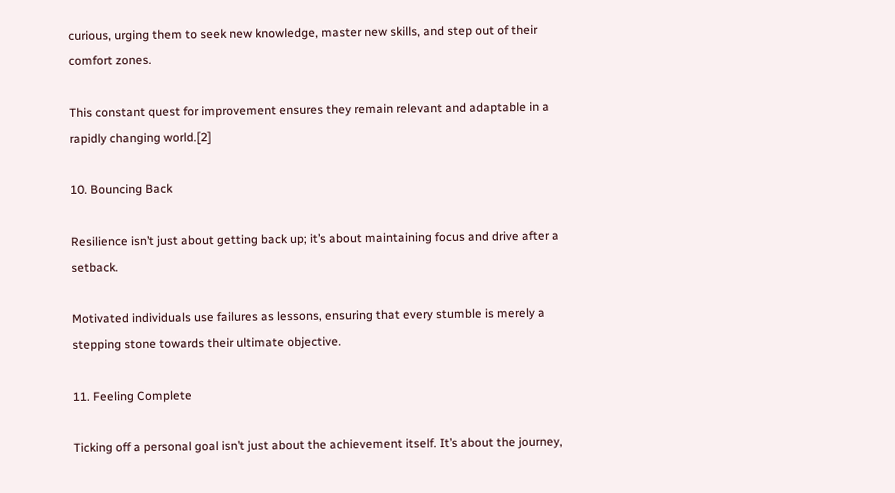curious, urging them to seek new knowledge, master new skills, and step out of their comfort zones.

This constant quest for improvement ensures they remain relevant and adaptable in a rapidly changing world.[2]

10. Bouncing Back

Resilience isn’t just about getting back up; it’s about maintaining focus and drive after a setback.

Motivated individuals use failures as lessons, ensuring that every stumble is merely a stepping stone towards their ultimate objective.

11. Feeling Complete

Ticking off a personal goal isn’t just about the achievement itself. It’s about the journey,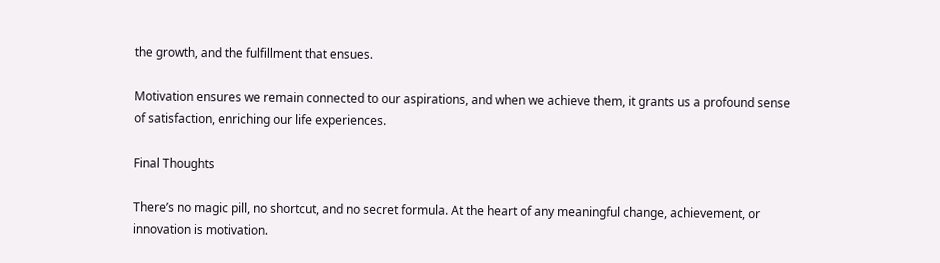the growth, and the fulfillment that ensues.

Motivation ensures we remain connected to our aspirations, and when we achieve them, it grants us a profound sense of satisfaction, enriching our life experiences.

Final Thoughts

There’s no magic pill, no shortcut, and no secret formula. At the heart of any meaningful change, achievement, or innovation is motivation.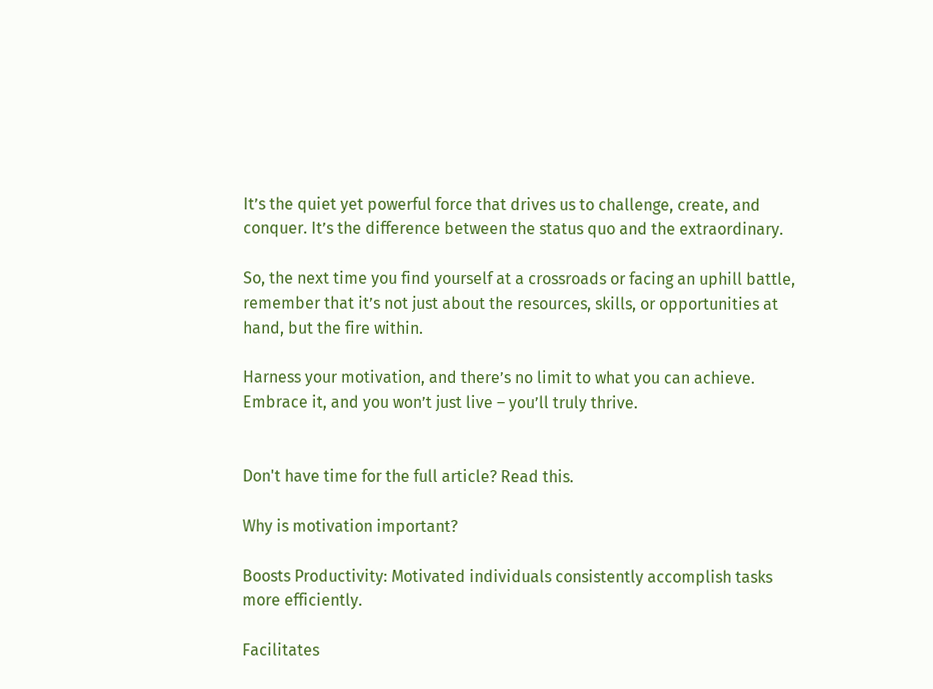It’s the quiet yet powerful force that drives us to challenge, create, and conquer. It’s the difference between the status quo and the extraordinary.

So, the next time you find yourself at a crossroads or facing an uphill battle, remember that it’s not just about the resources, skills, or opportunities at hand, but the fire within.

Harness your motivation, and there’s no limit to what you can achieve. Embrace it, and you won’t just live – you’ll truly thrive.


Don't have time for the full article? Read this.

Why is motivation important?

Boosts Productivity: Motivated individuals consistently accomplish tasks more efficiently.

Facilitates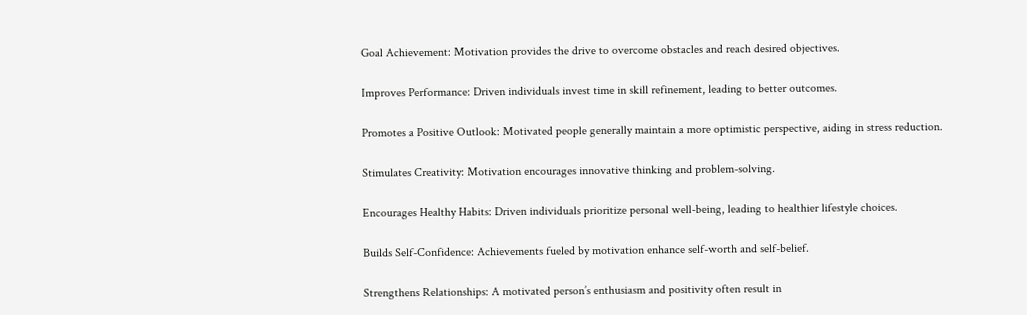Goal Achievement: Motivation provides the drive to overcome obstacles and reach desired objectives.

Improves Performance: Driven individuals invest time in skill refinement, leading to better outcomes.

Promotes a Positive Outlook: Motivated people generally maintain a more optimistic perspective, aiding in stress reduction.

Stimulates Creativity: Motivation encourages innovative thinking and problem-solving.

Encourages Healthy Habits: Driven individuals prioritize personal well-being, leading to healthier lifestyle choices.

Builds Self-Confidence: Achievements fueled by motivation enhance self-worth and self-belief.

Strengthens Relationships: A motivated person’s enthusiasm and positivity often result in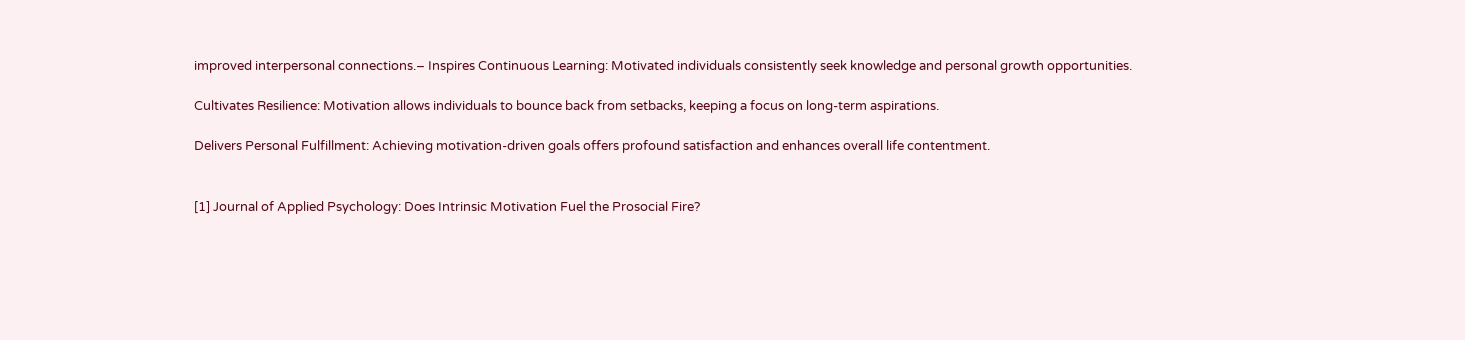improved interpersonal connections.– Inspires Continuous Learning: Motivated individuals consistently seek knowledge and personal growth opportunities.

Cultivates Resilience: Motivation allows individuals to bounce back from setbacks, keeping a focus on long-term aspirations.

Delivers Personal Fulfillment: Achieving motivation-driven goals offers profound satisfaction and enhances overall life contentment.


[1] Journal of Applied Psychology: Does Intrinsic Motivation Fuel the Prosocial Fire?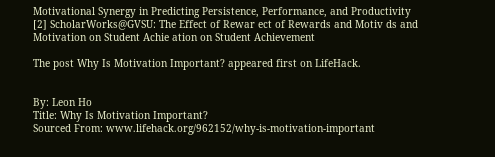Motivational Synergy in Predicting Persistence, Performance, and Productivity
[2] ScholarWorks@GVSU: The Effect of Rewar ect of Rewards and Motiv ds and Motivation on Student Achie ation on Student Achievement

The post Why Is Motivation Important? appeared first on LifeHack.


By: Leon Ho
Title: Why Is Motivation Important?
Sourced From: www.lifehack.org/962152/why-is-motivation-important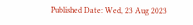Published Date: Wed, 23 Aug 2023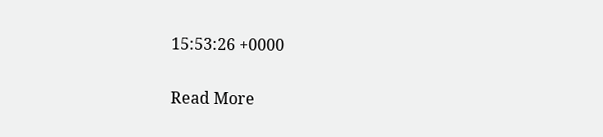15:53:26 +0000

Read More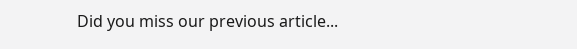Did you miss our previous article...